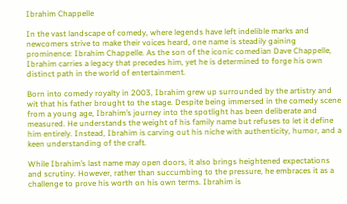Ibrahim Chappelle

In the vast landscape of comedy, where legends have left indelible marks and newcomers strive to make their voices heard, one name is steadily gaining prominence: Ibrahim Chappelle. As the son of the iconic comedian Dave Chappelle, Ibrahim carries a legacy that precedes him, yet he is determined to forge his own distinct path in the world of entertainment.

Born into comedy royalty in 2003, Ibrahim grew up surrounded by the artistry and wit that his father brought to the stage. Despite being immersed in the comedy scene from a young age, Ibrahim’s journey into the spotlight has been deliberate and measured. He understands the weight of his family name but refuses to let it define him entirely. Instead, Ibrahim is carving out his niche with authenticity, humor, and a keen understanding of the craft.

While Ibrahim’s last name may open doors, it also brings heightened expectations and scrutiny. However, rather than succumbing to the pressure, he embraces it as a challenge to prove his worth on his own terms. Ibrahim is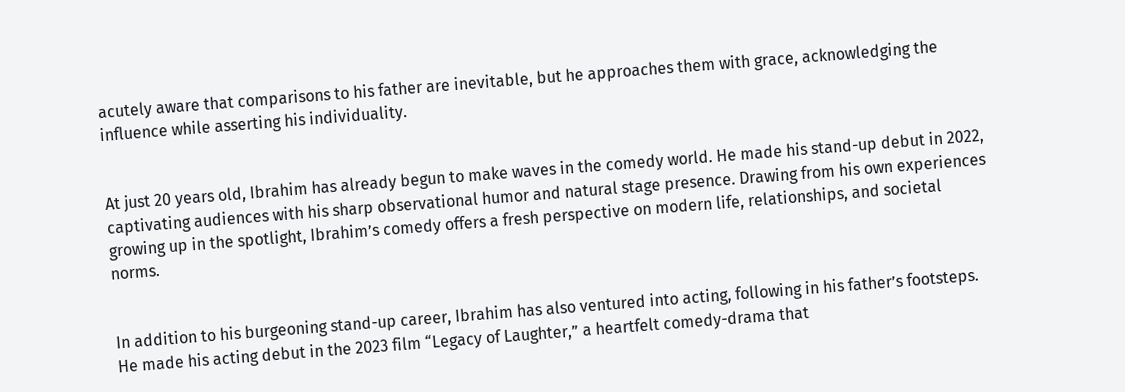acutely aware that comparisons to his father are inevitable, but he approaches them with grace, acknowledging the influence while asserting his individuality.


At just 20 years old, Ibrahim has already begun to make waves in the comedy world. He made his stand-up debut in 2022, captivating audiences with his sharp observational humor and natural stage presence. Drawing from his own experiences growing up in the spotlight, Ibrahim’s comedy offers a fresh perspective on modern life, relationships, and societal norms.


In addition to his burgeoning stand-up career, Ibrahim has also ventured into acting, following in his father’s footsteps. He made his acting debut in the 2023 film “Legacy of Laughter,” a heartfelt comedy-drama that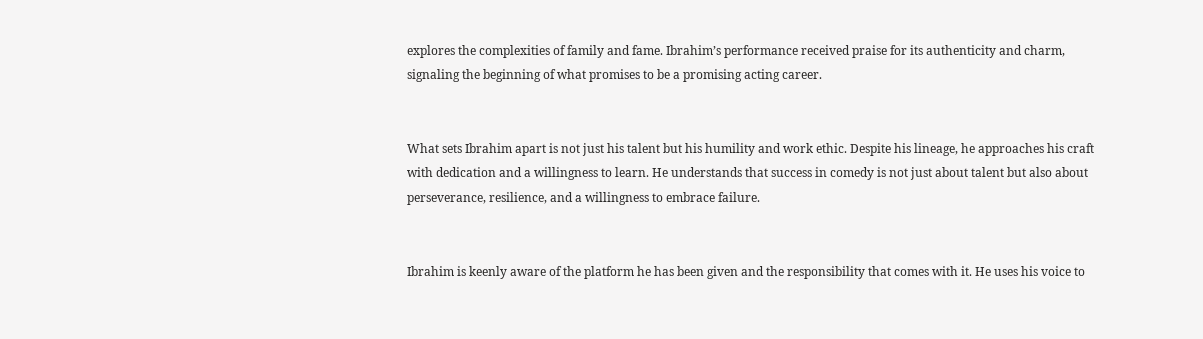explores the complexities of family and fame. Ibrahim’s performance received praise for its authenticity and charm, signaling the beginning of what promises to be a promising acting career.


What sets Ibrahim apart is not just his talent but his humility and work ethic. Despite his lineage, he approaches his craft with dedication and a willingness to learn. He understands that success in comedy is not just about talent but also about perseverance, resilience, and a willingness to embrace failure.


Ibrahim is keenly aware of the platform he has been given and the responsibility that comes with it. He uses his voice to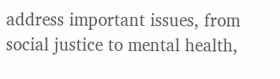address important issues, from social justice to mental health,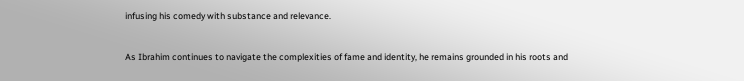infusing his comedy with substance and relevance.


As Ibrahim continues to navigate the complexities of fame and identity, he remains grounded in his roots and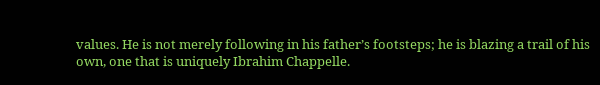values. He is not merely following in his father’s footsteps; he is blazing a trail of his own, one that is uniquely Ibrahim Chappelle.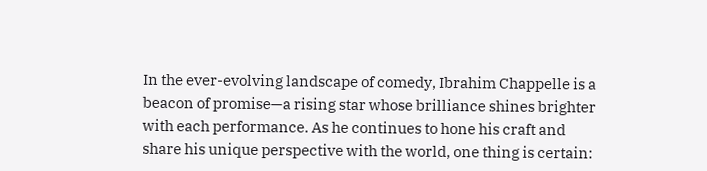In the ever-evolving landscape of comedy, Ibrahim Chappelle is a beacon of promise—a rising star whose brilliance shines brighter with each performance. As he continues to hone his craft and share his unique perspective with the world, one thing is certain: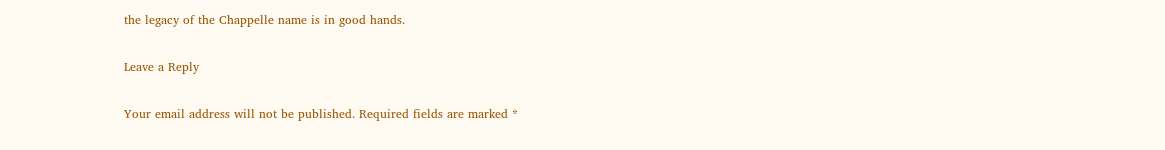the legacy of the Chappelle name is in good hands.

Leave a Reply

Your email address will not be published. Required fields are marked *